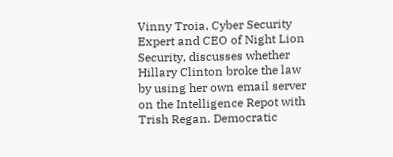Vinny Troia, Cyber Security Expert and CEO of Night Lion Security, discusses whether Hillary Clinton broke the law by using her own email server on the Intelligence Repot with Trish Regan. Democratic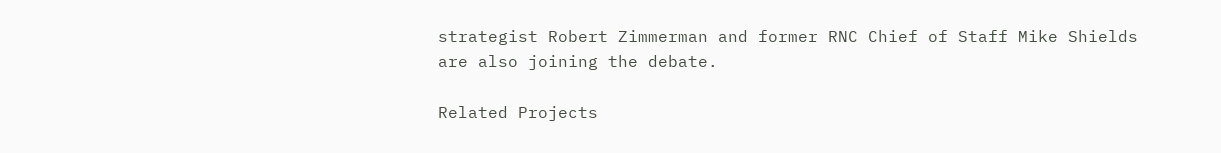strategist Robert Zimmerman and former RNC Chief of Staff Mike Shields are also joining the debate.

Related Projects